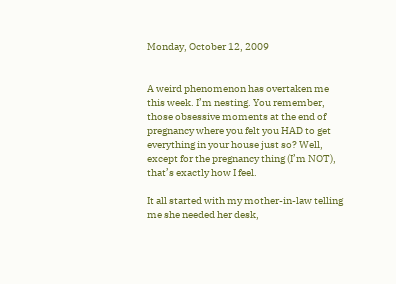Monday, October 12, 2009


A weird phenomenon has overtaken me this week. I’m nesting. You remember, those obsessive moments at the end of pregnancy where you felt you HAD to get everything in your house just so? Well, except for the pregnancy thing (I’m NOT), that’s exactly how I feel.

It all started with my mother-in-law telling me she needed her desk,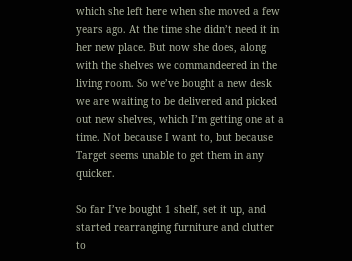which she left here when she moved a few years ago. At the time she didn’t need it in her new place. But now she does, along with the shelves we commandeered in the living room. So we’ve bought a new desk we are waiting to be delivered and picked out new shelves, which I’m getting one at a time. Not because I want to, but because Target seems unable to get them in any quicker.

So far I’ve bought 1 shelf, set it up, and started rearranging furniture and clutter to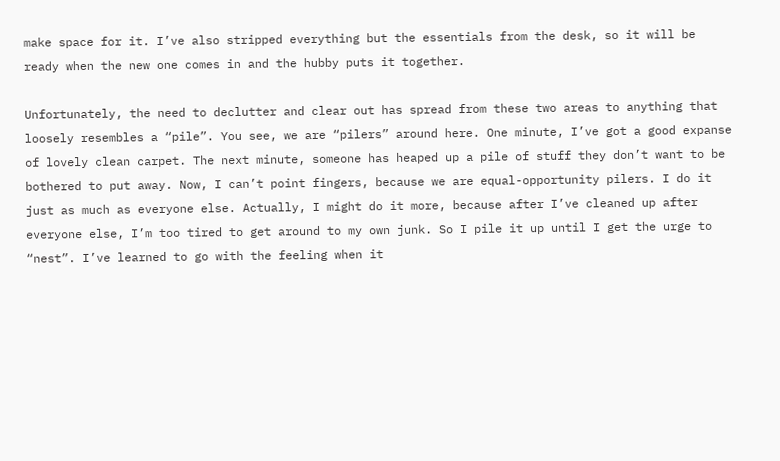make space for it. I’ve also stripped everything but the essentials from the desk, so it will be ready when the new one comes in and the hubby puts it together.

Unfortunately, the need to declutter and clear out has spread from these two areas to anything that loosely resembles a “pile”. You see, we are “pilers” around here. One minute, I’ve got a good expanse of lovely clean carpet. The next minute, someone has heaped up a pile of stuff they don’t want to be bothered to put away. Now, I can’t point fingers, because we are equal-opportunity pilers. I do it just as much as everyone else. Actually, I might do it more, because after I’ve cleaned up after everyone else, I’m too tired to get around to my own junk. So I pile it up until I get the urge to “nest”. I’ve learned to go with the feeling when it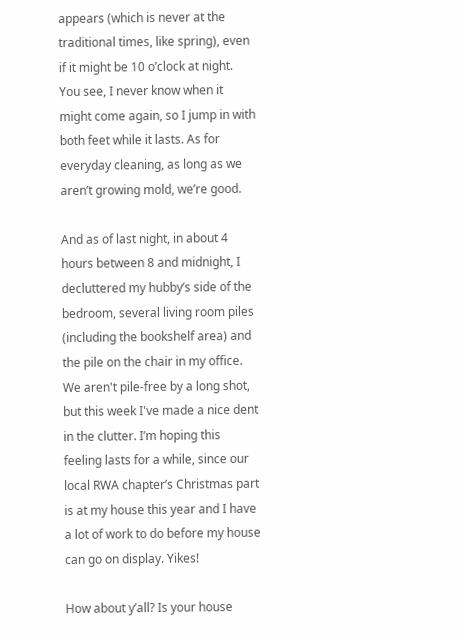appears (which is never at the traditional times, like spring), even if it might be 10 o’clock at night. You see, I never know when it might come again, so I jump in with both feet while it lasts. As for everyday cleaning, as long as we aren’t growing mold, we’re good.

And as of last night, in about 4 hours between 8 and midnight, I decluttered my hubby’s side of the bedroom, several living room piles (including the bookshelf area) and the pile on the chair in my office. We aren't pile-free by a long shot, but this week I've made a nice dent in the clutter. I’m hoping this feeling lasts for a while, since our local RWA chapter’s Christmas part is at my house this year and I have a lot of work to do before my house can go on display. Yikes!

How about y’all? Is your house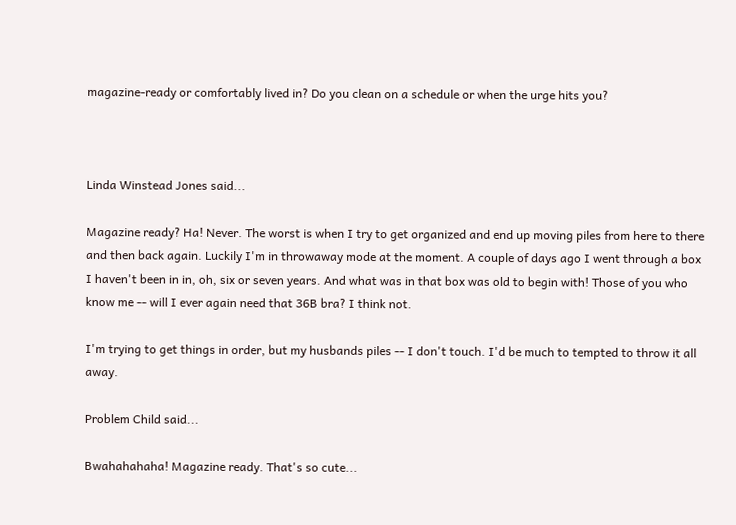magazine-ready or comfortably lived in? Do you clean on a schedule or when the urge hits you?



Linda Winstead Jones said...

Magazine ready? Ha! Never. The worst is when I try to get organized and end up moving piles from here to there and then back again. Luckily I'm in throwaway mode at the moment. A couple of days ago I went through a box I haven't been in in, oh, six or seven years. And what was in that box was old to begin with! Those of you who know me -- will I ever again need that 36B bra? I think not.

I'm trying to get things in order, but my husbands piles -- I don't touch. I'd be much to tempted to throw it all away.

Problem Child said...

Bwahahahaha! Magazine ready. That's so cute...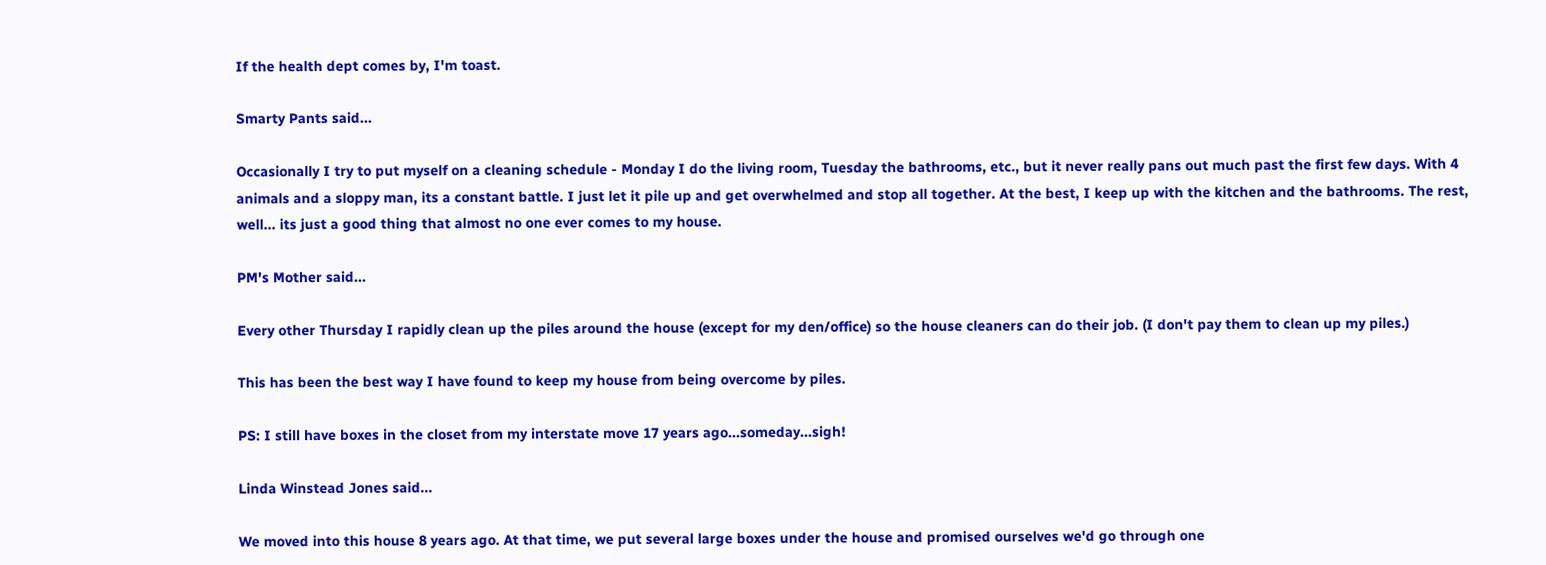If the health dept comes by, I'm toast.

Smarty Pants said...

Occasionally I try to put myself on a cleaning schedule - Monday I do the living room, Tuesday the bathrooms, etc., but it never really pans out much past the first few days. With 4 animals and a sloppy man, its a constant battle. I just let it pile up and get overwhelmed and stop all together. At the best, I keep up with the kitchen and the bathrooms. The rest, well... its just a good thing that almost no one ever comes to my house.

PM's Mother said...

Every other Thursday I rapidly clean up the piles around the house (except for my den/office) so the house cleaners can do their job. (I don't pay them to clean up my piles.)

This has been the best way I have found to keep my house from being overcome by piles.

PS: I still have boxes in the closet from my interstate move 17 years ago...someday...sigh!

Linda Winstead Jones said...

We moved into this house 8 years ago. At that time, we put several large boxes under the house and promised ourselves we'd go through one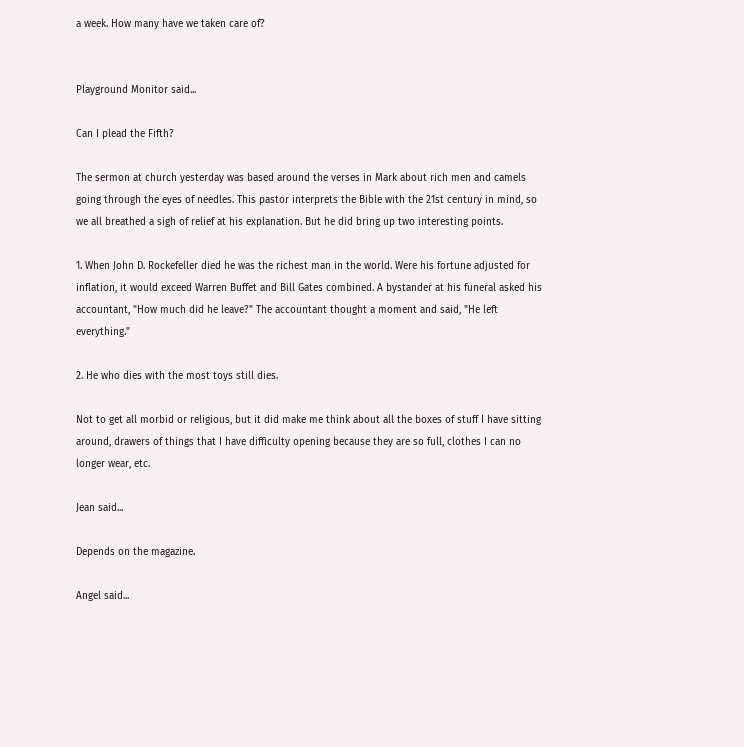a week. How many have we taken care of?


Playground Monitor said...

Can I plead the Fifth?

The sermon at church yesterday was based around the verses in Mark about rich men and camels going through the eyes of needles. This pastor interprets the Bible with the 21st century in mind, so we all breathed a sigh of relief at his explanation. But he did bring up two interesting points.

1. When John D. Rockefeller died he was the richest man in the world. Were his fortune adjusted for inflation, it would exceed Warren Buffet and Bill Gates combined. A bystander at his funeral asked his accountant, "How much did he leave?" The accountant thought a moment and said, "He left everything."

2. He who dies with the most toys still dies.

Not to get all morbid or religious, but it did make me think about all the boxes of stuff I have sitting around, drawers of things that I have difficulty opening because they are so full, clothes I can no longer wear, etc.

Jean said...

Depends on the magazine.

Angel said...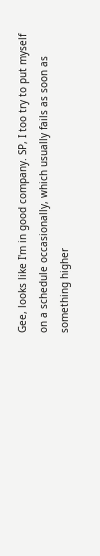Gee, looks like I'm in good company. SP, I too try to put myself on a schedule occasionally, which usually fails as soon as something higher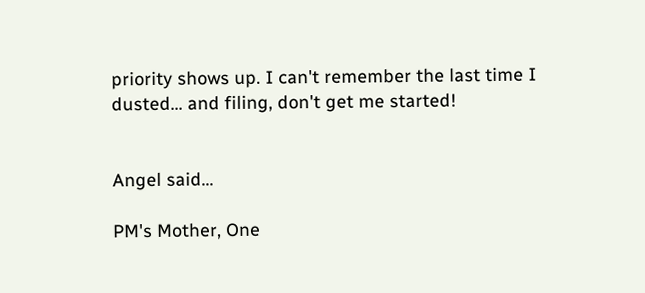priority shows up. I can't remember the last time I dusted... and filing, don't get me started!


Angel said...

PM's Mother, One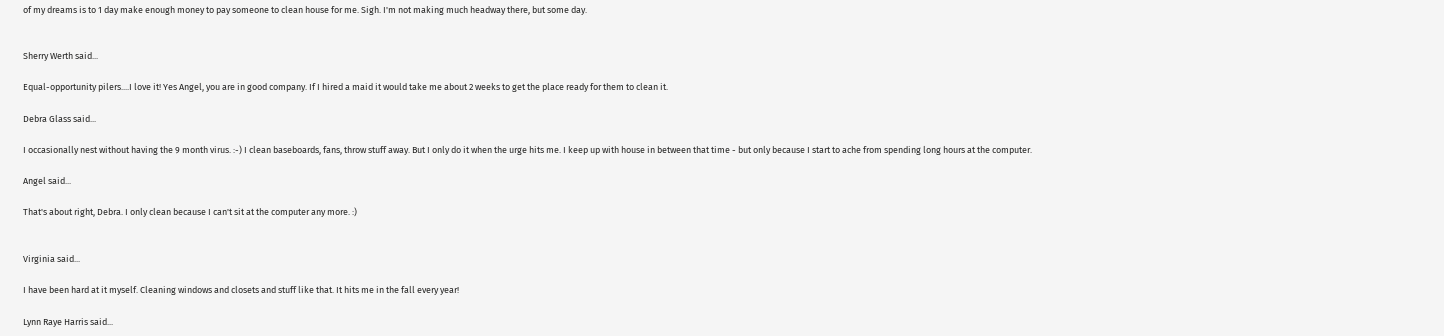of my dreams is to 1 day make enough money to pay someone to clean house for me. Sigh. I'm not making much headway there, but some day.


Sherry Werth said...

Equal-opportunity pilers....I love it! Yes Angel, you are in good company. If I hired a maid it would take me about 2 weeks to get the place ready for them to clean it.

Debra Glass said...

I occasionally nest without having the 9 month virus. :-) I clean baseboards, fans, throw stuff away. But I only do it when the urge hits me. I keep up with house in between that time - but only because I start to ache from spending long hours at the computer.

Angel said...

That's about right, Debra. I only clean because I can't sit at the computer any more. :)


Virginia said...

I have been hard at it myself. Cleaning windows and closets and stuff like that. It hits me in the fall every year!

Lynn Raye Harris said...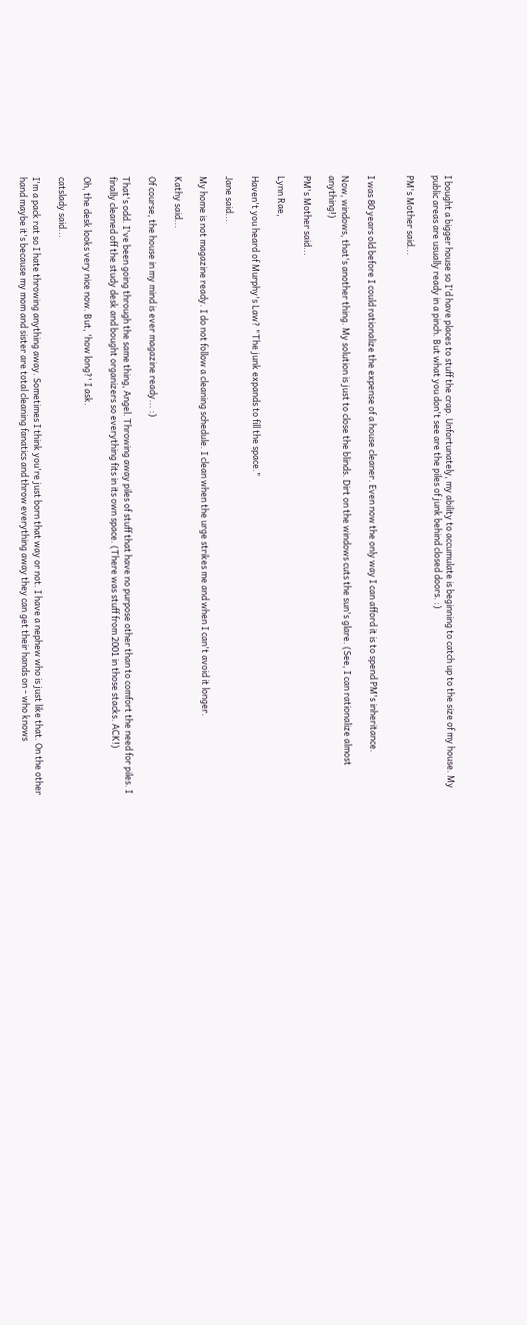I bought a bigger house so I'd have places to stuff the crap. Unfortunately, my ability to accumulate is beginning to catch up to the size of my house. My public areas are usually ready in a pinch. But what you don't see are the piles of junk behind closed doors. :)

PM's Mother said...


I was 80 years old before I could rationalize the expense of a house cleaner. Even now the only way I can afford it is to spend PM's inheritance.

Now, windows, that's another thing. My solution is just to close the blinds. Dirt on the windows cuts the sun's glare. (See, I can rationalize almost anything!)

PM's Mother said...

Lynn Rae,

Haven't you heard of Murphy's Law? "The junk expands to fill the space."

Jane said...

My home is not magazine ready. I do not follow a cleaning schedule. I clean when the urge strikes me and when I can't avoid it longer.

Kathy said...

Of course, the house in my mind is ever magazine ready... :)

That's odd. I've been going through the same thing, Angel. Throwing away piles of stuff that have no purpose other than to comfort the need for piles. I finally cleaned off the study desk and bought organizers so everything fits in its own space. (There was stuff from 2001 in those stacks. ACK!)

Oh, the desk looks very nice now. But, 'how long?' I ask.

catslady said...

I'm a pack rat so I hate throwing anything away. Sometimes I think you're just born that way or not. I have a nephew who is just like that. On the other hand maybe it's because my mom and sister are total cleaning fanatics and throw everything away they can get their hands on - who knows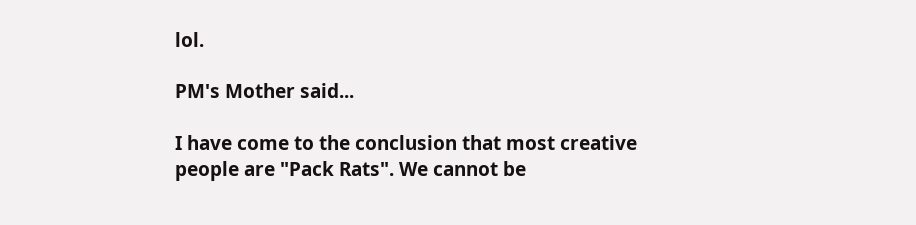lol.

PM's Mother said...

I have come to the conclusion that most creative people are "Pack Rats". We cannot be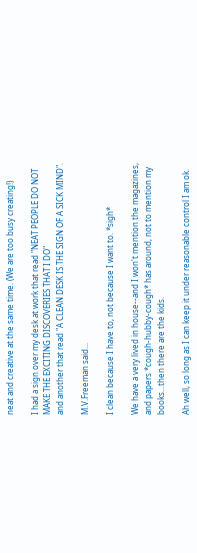neat and creative at the same time. (We are too busy creating!)

I had a sign over my desk at work that read "NEAT PEOPLE DO NOT MAKE THE EXCITING DISCOVERIES THAT I DO"
and another that read "A CLEAN DESK IS THE SIGN OF A SICK MIND".

M.V.Freeman said...

I clean because I have to, not because I want to. *sigh*

We have a very lived in house--and I won't mention the magazines, and papers *cough-hubby-cough* has around, not to mention my books...then there are the kids.

Ah well, so long as I can keep it under reasonable control I am ok.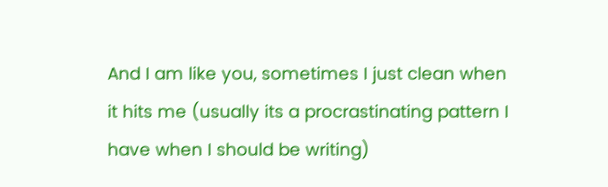And I am like you, sometimes I just clean when it hits me (usually its a procrastinating pattern I have when I should be writing)